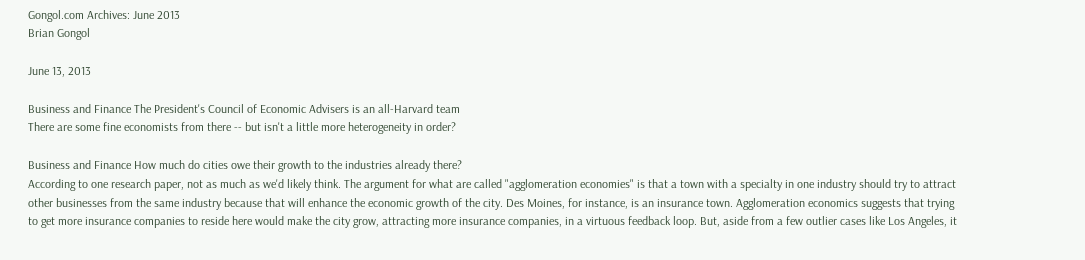Gongol.com Archives: June 2013
Brian Gongol

June 13, 2013

Business and Finance The President's Council of Economic Advisers is an all-Harvard team
There are some fine economists from there -- but isn't a little more heterogeneity in order?

Business and Finance How much do cities owe their growth to the industries already there?
According to one research paper, not as much as we'd likely think. The argument for what are called "agglomeration economies" is that a town with a specialty in one industry should try to attract other businesses from the same industry because that will enhance the economic growth of the city. Des Moines, for instance, is an insurance town. Agglomeration economics suggests that trying to get more insurance companies to reside here would make the city grow, attracting more insurance companies, in a virtuous feedback loop. But, aside from a few outlier cases like Los Angeles, it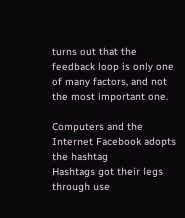turns out that the feedback loop is only one of many factors, and not the most important one.

Computers and the Internet Facebook adopts the hashtag
Hashtags got their legs through use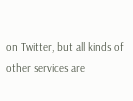on Twitter, but all kinds of other services are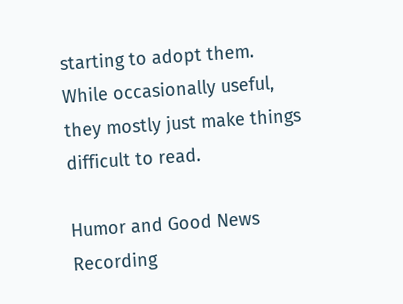starting to adopt them. While occasionally useful, they mostly just make things difficult to read.

Humor and Good News Recording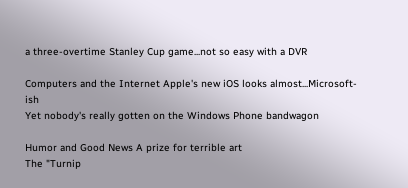a three-overtime Stanley Cup game...not so easy with a DVR

Computers and the Internet Apple's new iOS looks almost...Microsoft-ish
Yet nobody's really gotten on the Windows Phone bandwagon

Humor and Good News A prize for terrible art
The "Turnip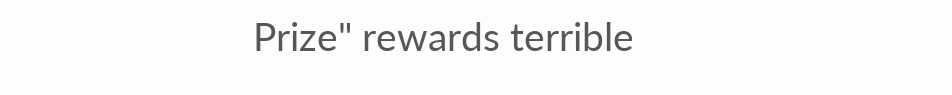Prize" rewards terrible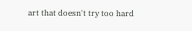art that doesn't try too hard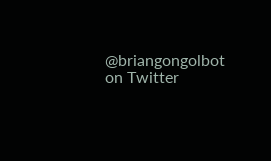@briangongolbot on Twitter